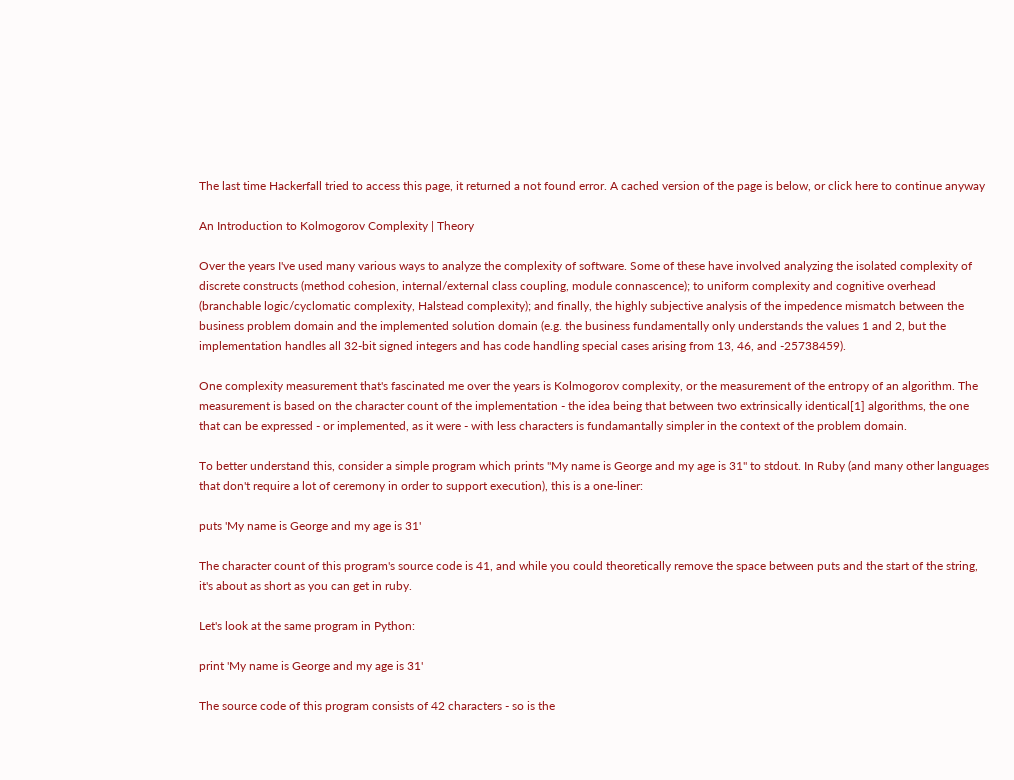The last time Hackerfall tried to access this page, it returned a not found error. A cached version of the page is below, or click here to continue anyway

An Introduction to Kolmogorov Complexity | Theory

Over the years I've used many various ways to analyze the complexity of software. Some of these have involved analyzing the isolated complexity of discrete constructs (method cohesion, internal/external class coupling, module connascence); to uniform complexity and cognitive overhead (branchable logic/cyclomatic complexity, Halstead complexity); and finally, the highly subjective analysis of the impedence mismatch between the business problem domain and the implemented solution domain (e.g. the business fundamentally only understands the values 1 and 2, but the implementation handles all 32-bit signed integers and has code handling special cases arising from 13, 46, and -25738459).

One complexity measurement that's fascinated me over the years is Kolmogorov complexity, or the measurement of the entropy of an algorithm. The measurement is based on the character count of the implementation - the idea being that between two extrinsically identical[1] algorithms, the one that can be expressed - or implemented, as it were - with less characters is fundamantally simpler in the context of the problem domain.

To better understand this, consider a simple program which prints "My name is George and my age is 31" to stdout. In Ruby (and many other languages that don't require a lot of ceremony in order to support execution), this is a one-liner:

puts 'My name is George and my age is 31'

The character count of this program's source code is 41, and while you could theoretically remove the space between puts and the start of the string, it's about as short as you can get in ruby.

Let's look at the same program in Python:

print 'My name is George and my age is 31'

The source code of this program consists of 42 characters - so is the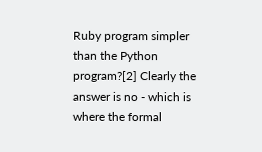Ruby program simpler than the Python program?[2] Clearly the answer is no - which is where the formal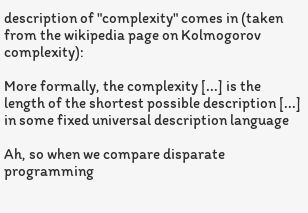description of "complexity" comes in (taken from the wikipedia page on Kolmogorov complexity):

More formally, the complexity [...] is the length of the shortest possible description [...] in some fixed universal description language

Ah, so when we compare disparate programming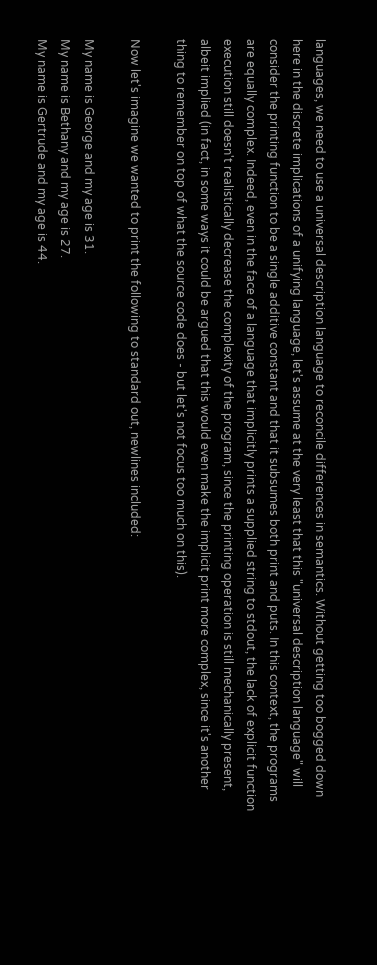languages, we need to use a universal description language to reconcile differences in semantics. Without getting too bogged down here in the discrete implications of a unifying language, let's assume at the very least that this "universal description language" will consider the printing function to be a single additive constant and that it subsumes both print and puts. In this context, the programs are equally complex. Indeed, even in the face of a language that implicitly prints a supplied string to stdout, the lack of explicit function execution still doesn't realistically decrease the complexity of the program, since the printing operation is still mechanically present, albeit implied (in fact, in some ways it could be argued that this would even make the implicit print more complex, since it's another thing to remember on top of what the source code does - but let's not focus too much on this).

Now let's imagine we wanted to print the following to standard out, newlines included:

My name is George and my age is 31.
My name is Bethany and my age is 27.
My name is Gertrude and my age is 44.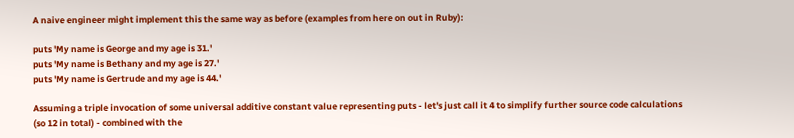A naive engineer might implement this the same way as before (examples from here on out in Ruby):

puts 'My name is George and my age is 31.'
puts 'My name is Bethany and my age is 27.'
puts 'My name is Gertrude and my age is 44.'

Assuming a triple invocation of some universal additive constant value representing puts - let's just call it 4 to simplify further source code calculations (so 12 in total) - combined with the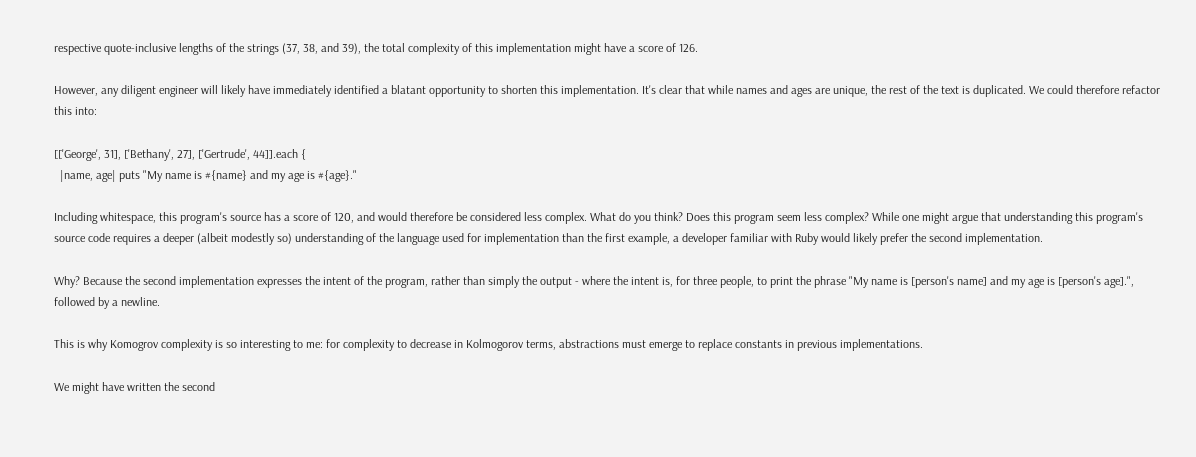respective quote-inclusive lengths of the strings (37, 38, and 39), the total complexity of this implementation might have a score of 126.

However, any diligent engineer will likely have immediately identified a blatant opportunity to shorten this implementation. It's clear that while names and ages are unique, the rest of the text is duplicated. We could therefore refactor this into:

[['George', 31], ['Bethany', 27], ['Gertrude', 44]].each {
  |name, age| puts "My name is #{name} and my age is #{age}."

Including whitespace, this program's source has a score of 120, and would therefore be considered less complex. What do you think? Does this program seem less complex? While one might argue that understanding this program's source code requires a deeper (albeit modestly so) understanding of the language used for implementation than the first example, a developer familiar with Ruby would likely prefer the second implementation.

Why? Because the second implementation expresses the intent of the program, rather than simply the output - where the intent is, for three people, to print the phrase "My name is [person's name] and my age is [person's age].", followed by a newline.

This is why Komogrov complexity is so interesting to me: for complexity to decrease in Kolmogorov terms, abstractions must emerge to replace constants in previous implementations.

We might have written the second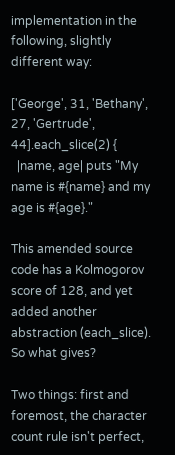implementation in the following, slightly different way:

['George', 31, 'Bethany', 27, 'Gertrude', 44].each_slice(2) {
  |name, age| puts "My name is #{name} and my age is #{age}."

This amended source code has a Kolmogorov score of 128, and yet added another abstraction (each_slice). So what gives?

Two things: first and foremost, the character count rule isn't perfect,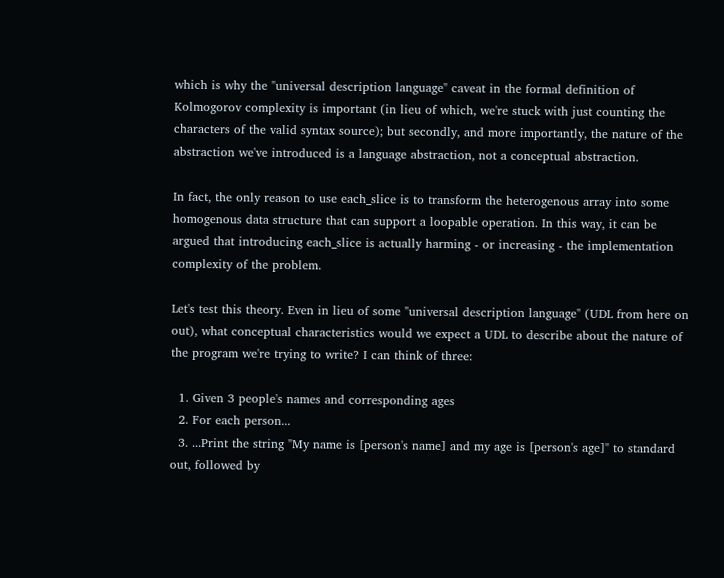which is why the "universal description language" caveat in the formal definition of Kolmogorov complexity is important (in lieu of which, we're stuck with just counting the characters of the valid syntax source); but secondly, and more importantly, the nature of the abstraction we've introduced is a language abstraction, not a conceptual abstraction.

In fact, the only reason to use each_slice is to transform the heterogenous array into some homogenous data structure that can support a loopable operation. In this way, it can be argued that introducing each_slice is actually harming - or increasing - the implementation complexity of the problem.

Let's test this theory. Even in lieu of some "universal description language" (UDL from here on out), what conceptual characteristics would we expect a UDL to describe about the nature of the program we're trying to write? I can think of three:

  1. Given 3 people's names and corresponding ages
  2. For each person...
  3. ...Print the string "My name is [person's name] and my age is [person's age]" to standard out, followed by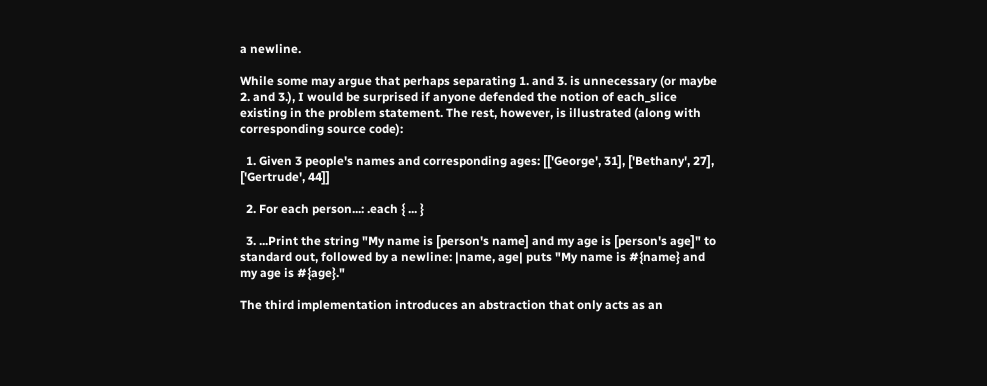a newline.

While some may argue that perhaps separating 1. and 3. is unnecessary (or maybe 2. and 3.), I would be surprised if anyone defended the notion of each_slice existing in the problem statement. The rest, however, is illustrated (along with corresponding source code):

  1. Given 3 people's names and corresponding ages: [['George', 31], ['Bethany', 27], ['Gertrude', 44]]

  2. For each person...: .each { ... }

  3. ...Print the string "My name is [person's name] and my age is [person's age]" to standard out, followed by a newline: |name, age| puts "My name is #{name} and my age is #{age}."

The third implementation introduces an abstraction that only acts as an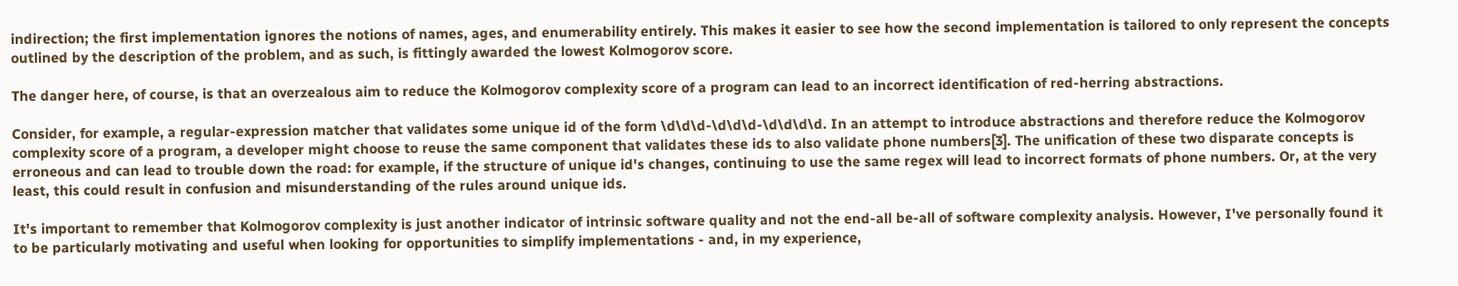indirection; the first implementation ignores the notions of names, ages, and enumerability entirely. This makes it easier to see how the second implementation is tailored to only represent the concepts outlined by the description of the problem, and as such, is fittingly awarded the lowest Kolmogorov score.

The danger here, of course, is that an overzealous aim to reduce the Kolmogorov complexity score of a program can lead to an incorrect identification of red-herring abstractions.

Consider, for example, a regular-expression matcher that validates some unique id of the form \d\d\d-\d\d\d-\d\d\d\d. In an attempt to introduce abstractions and therefore reduce the Kolmogorov complexity score of a program, a developer might choose to reuse the same component that validates these ids to also validate phone numbers[3]. The unification of these two disparate concepts is erroneous and can lead to trouble down the road: for example, if the structure of unique id's changes, continuing to use the same regex will lead to incorrect formats of phone numbers. Or, at the very least, this could result in confusion and misunderstanding of the rules around unique ids.

It's important to remember that Kolmogorov complexity is just another indicator of intrinsic software quality and not the end-all be-all of software complexity analysis. However, I've personally found it to be particularly motivating and useful when looking for opportunities to simplify implementations - and, in my experience,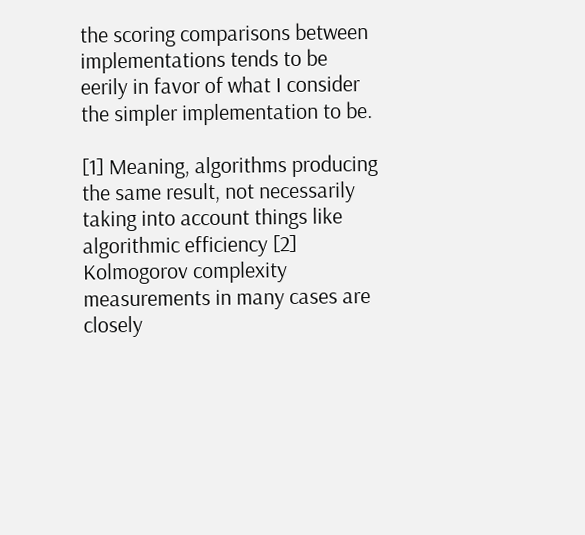the scoring comparisons between implementations tends to be eerily in favor of what I consider the simpler implementation to be.

[1] Meaning, algorithms producing the same result, not necessarily taking into account things like algorithmic efficiency [2] Kolmogorov complexity measurements in many cases are closely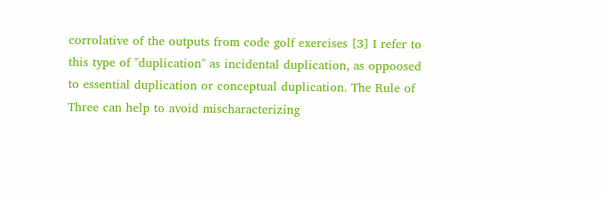corrolative of the outputs from code golf exercises [3] I refer to this type of "duplication" as incidental duplication, as oppoosed to essential duplication or conceptual duplication. The Rule of Three can help to avoid mischaracterizing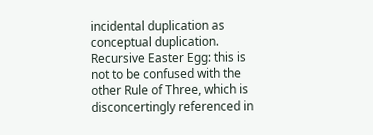incidental duplication as conceptual duplication. Recursive Easter Egg: this is not to be confused with the other Rule of Three, which is disconcertingly referenced in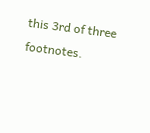this 3rd of three footnotes.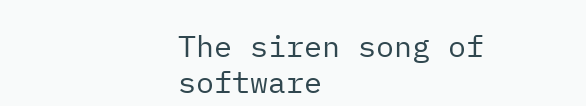The siren song of software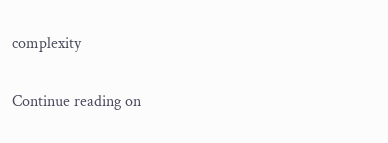complexity

Continue reading on